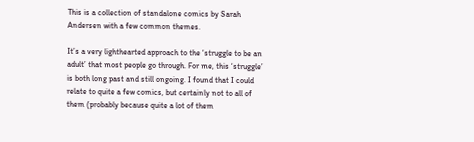This is a collection of standalone comics by Sarah Andersen with a few common themes.

It’s a very lighthearted approach to the ‘struggle to be an adult’ that most people go through. For me, this ‘struggle’ is both long past and still ongoing. I found that I could relate to quite a few comics, but certainly not to all of them (probably because quite a lot of them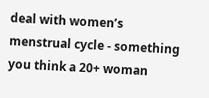deal with women’s menstrual cycle - something you think a 20+ woman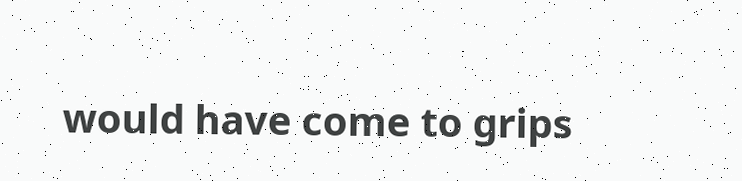would have come to grips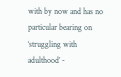with by now and has no particular bearing on ‘struggling with adulthood’ -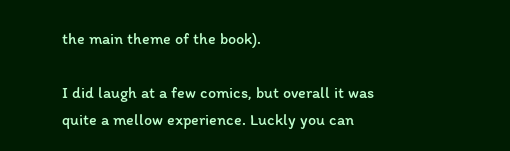the main theme of the book).

I did laugh at a few comics, but overall it was quite a mellow experience. Luckly you can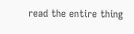read the entire thing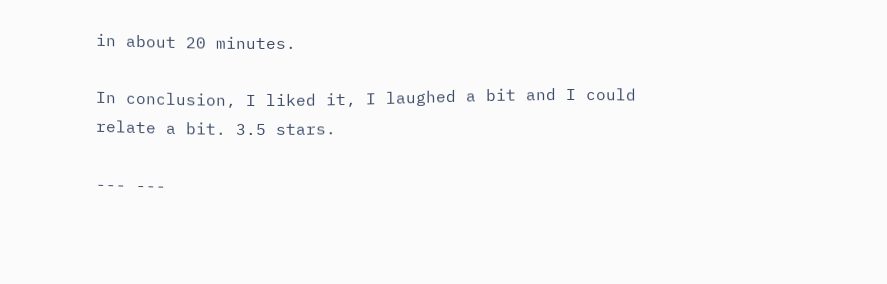in about 20 minutes.

In conclusion, I liked it, I laughed a bit and I could relate a bit. 3.5 stars.

--- ---